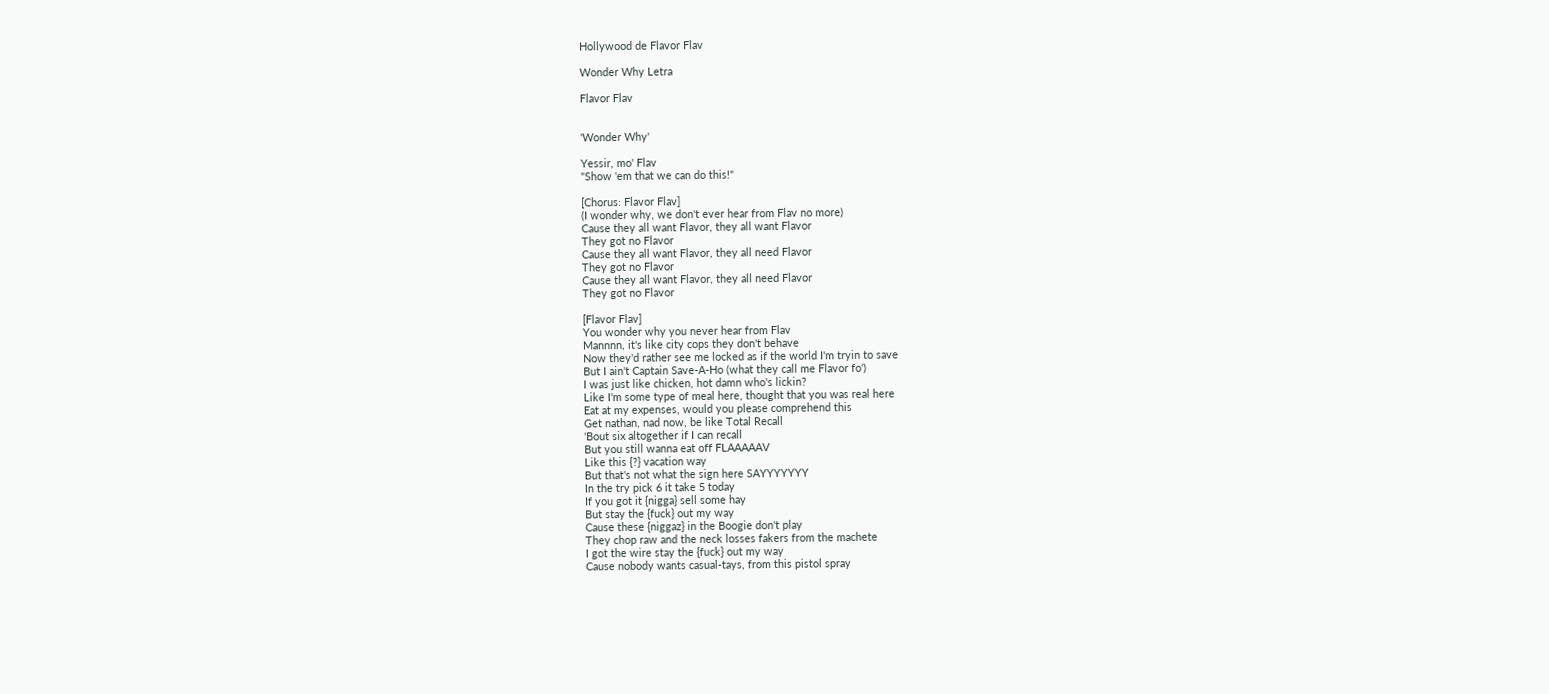Hollywood de Flavor Flav

Wonder Why Letra

Flavor Flav


'Wonder Why'

Yessir, mo' Flav
"Show 'em that we can do this!"

[Chorus: Flavor Flav]
(I wonder why, we don't ever hear from Flav no more)
Cause they all want Flavor, they all want Flavor
They got no Flavor
Cause they all want Flavor, they all need Flavor
They got no Flavor
Cause they all want Flavor, they all need Flavor
They got no Flavor

[Flavor Flav]
You wonder why you never hear from Flav
Mannnn, it's like city cops they don't behave
Now they'd rather see me locked as if the world I'm tryin to save
But I ain't Captain Save-A-Ho (what they call me Flavor fo')
I was just like chicken, hot damn who's lickin?
Like I'm some type of meal here, thought that you was real here
Eat at my expenses, would you please comprehend this
Get nathan, nad now, be like Total Recall
'Bout six altogether if I can recall
But you still wanna eat off FLAAAAAV
Like this {?} vacation way
But that's not what the sign here SAYYYYYYY
In the try pick 6 it take 5 today
If you got it {nigga} sell some hay
But stay the {fuck} out my way
Cause these {niggaz} in the Boogie don't play
They chop raw and the neck losses fakers from the machete
I got the wire stay the {fuck} out my way
Cause nobody wants casual-tays, from this pistol spray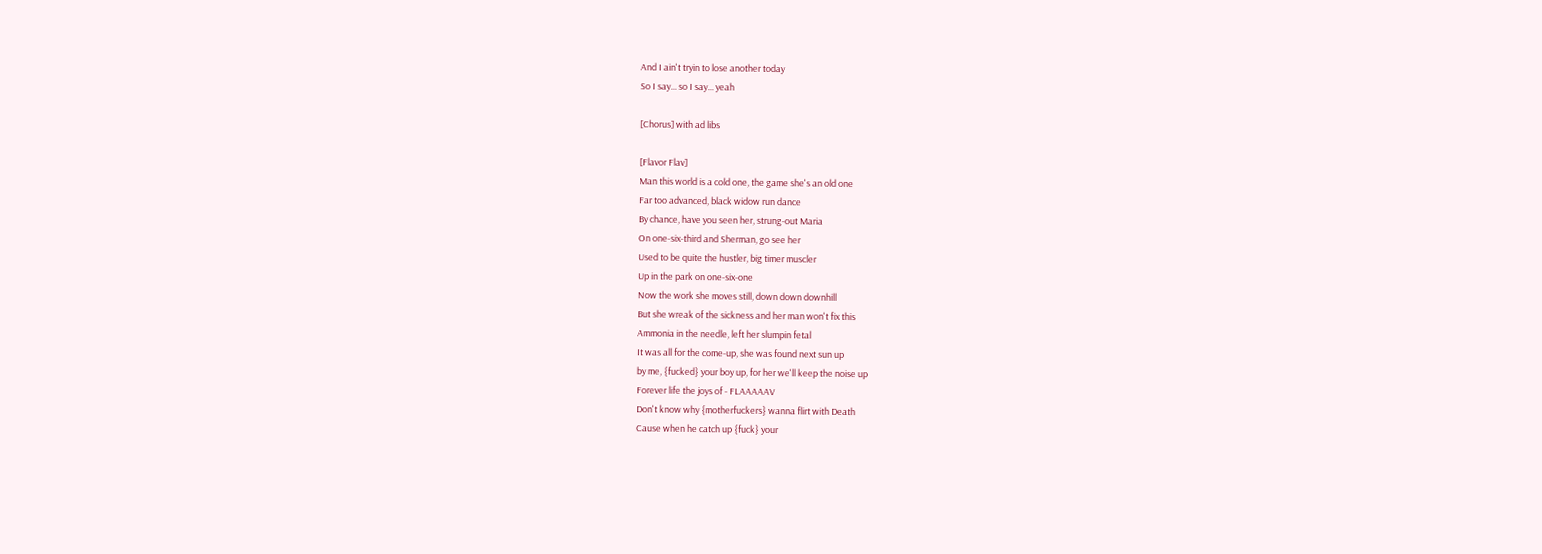And I ain't tryin to lose another today
So I say... so I say... yeah

[Chorus] with ad libs

[Flavor Flav]
Man this world is a cold one, the game she's an old one
Far too advanced, black widow run dance
By chance, have you seen her, strung-out Maria
On one-six-third and Sherman, go see her
Used to be quite the hustler, big timer muscler
Up in the park on one-six-one
Now the work she moves still, down down downhill
But she wreak of the sickness and her man won't fix this
Ammonia in the needle, left her slumpin fetal
It was all for the come-up, she was found next sun up
by me, {fucked} your boy up, for her we'll keep the noise up
Forever life the joys of - FLAAAAAV
Don't know why {motherfuckers} wanna flirt with Death
Cause when he catch up {fuck} your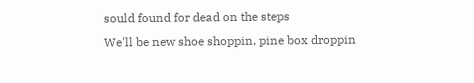sould found for dead on the steps
We'll be new shoe shoppin, pine box droppin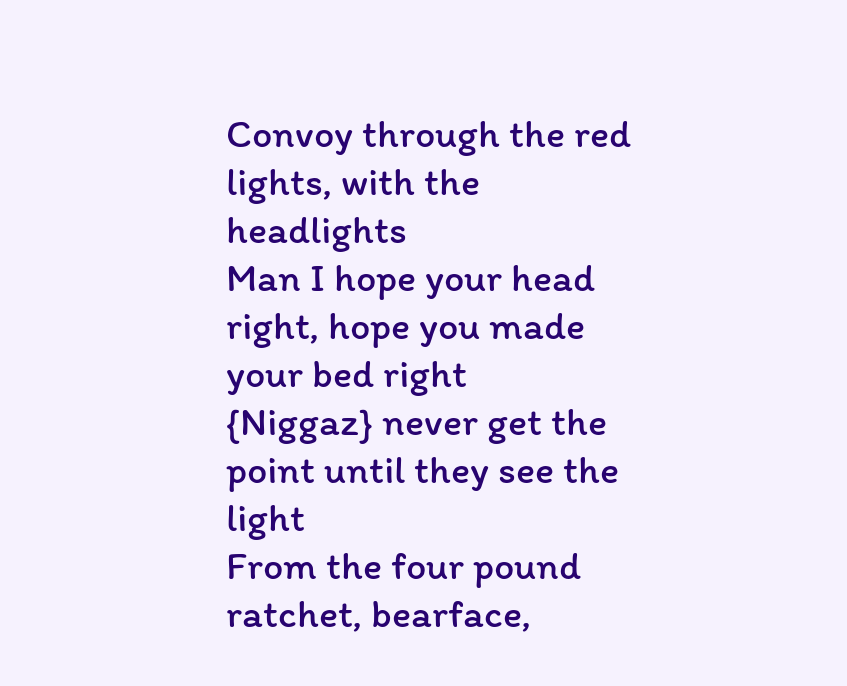Convoy through the red lights, with the headlights
Man I hope your head right, hope you made your bed right
{Niggaz} never get the point until they see the light
From the four pound ratchet, bearface,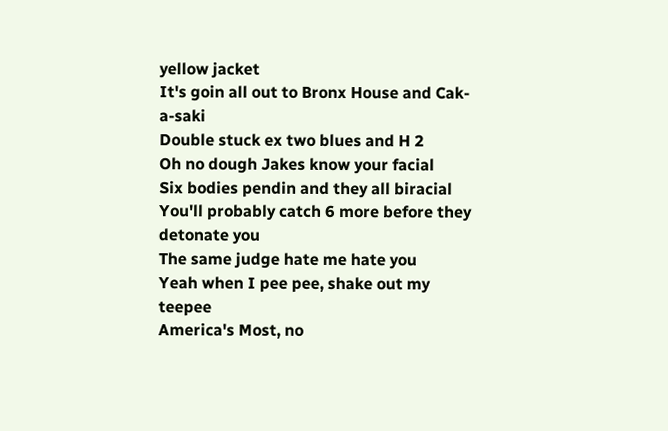yellow jacket
It's goin all out to Bronx House and Cak-a-saki
Double stuck ex two blues and H 2
Oh no dough Jakes know your facial
Six bodies pendin and they all biracial
You'll probably catch 6 more before they detonate you
The same judge hate me hate you
Yeah when I pee pee, shake out my teepee
America's Most, no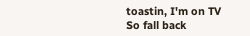toastin, I'm on TV
So fall back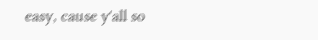easy, cause y'all so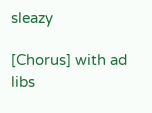sleazy

[Chorus] with ad libs